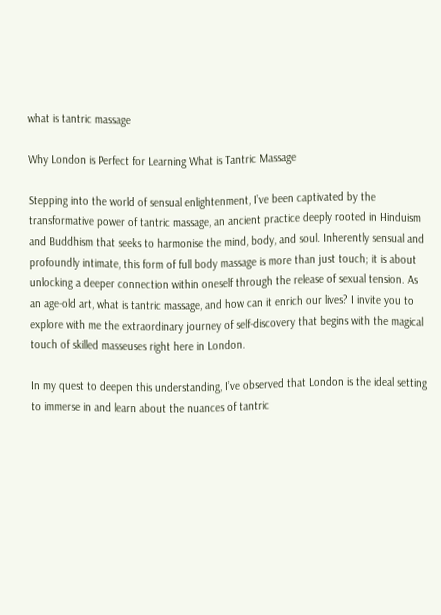what is tantric massage

Why London is Perfect for Learning What is Tantric Massage

Stepping into the world of sensual enlightenment, I’ve been captivated by the transformative power of tantric massage, an ancient practice deeply rooted in Hinduism and Buddhism that seeks to harmonise the mind, body, and soul. Inherently sensual and profoundly intimate, this form of full body massage is more than just touch; it is about unlocking a deeper connection within oneself through the release of sexual tension. As an age-old art, what is tantric massage, and how can it enrich our lives? I invite you to explore with me the extraordinary journey of self-discovery that begins with the magical touch of skilled masseuses right here in London.

In my quest to deepen this understanding, I’ve observed that London is the ideal setting to immerse in and learn about the nuances of tantric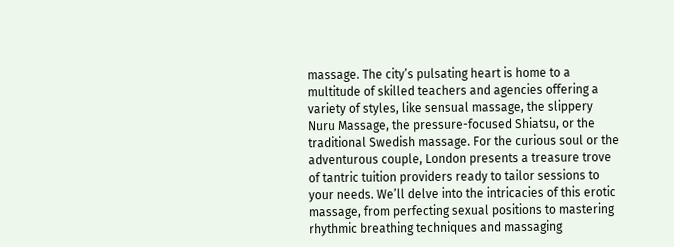massage. The city’s pulsating heart is home to a multitude of skilled teachers and agencies offering a variety of styles, like sensual massage, the slippery Nuru Massage, the pressure-focused Shiatsu, or the traditional Swedish massage. For the curious soul or the adventurous couple, London presents a treasure trove of tantric tuition providers ready to tailor sessions to your needs. We’ll delve into the intricacies of this erotic massage, from perfecting sexual positions to mastering rhythmic breathing techniques and massaging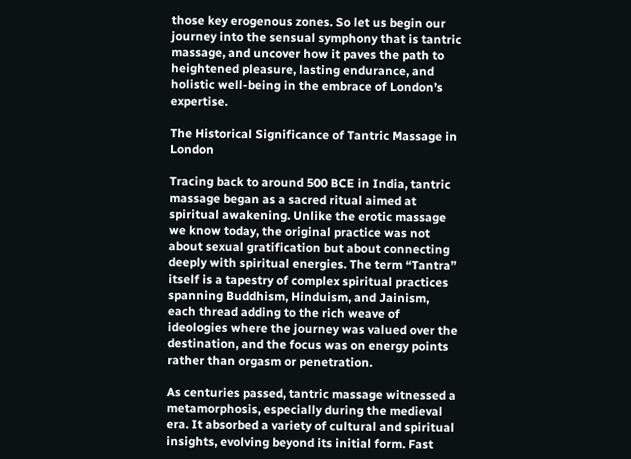those key erogenous zones. So let us begin our journey into the sensual symphony that is tantric massage, and uncover how it paves the path to heightened pleasure, lasting endurance, and holistic well-being in the embrace of London’s expertise.

The Historical Significance of Tantric Massage in London

Tracing back to around 500 BCE in India, tantric massage began as a sacred ritual aimed at spiritual awakening. Unlike the erotic massage we know today, the original practice was not about sexual gratification but about connecting deeply with spiritual energies. The term “Tantra” itself is a tapestry of complex spiritual practices spanning Buddhism, Hinduism, and Jainism, each thread adding to the rich weave of ideologies where the journey was valued over the destination, and the focus was on energy points rather than orgasm or penetration.

As centuries passed, tantric massage witnessed a metamorphosis, especially during the medieval era. It absorbed a variety of cultural and spiritual insights, evolving beyond its initial form. Fast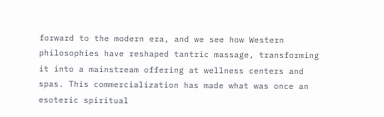forward to the modern era, and we see how Western philosophies have reshaped tantric massage, transforming it into a mainstream offering at wellness centers and spas. This commercialization has made what was once an esoteric spiritual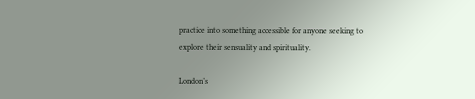practice into something accessible for anyone seeking to explore their sensuality and spirituality.

London’s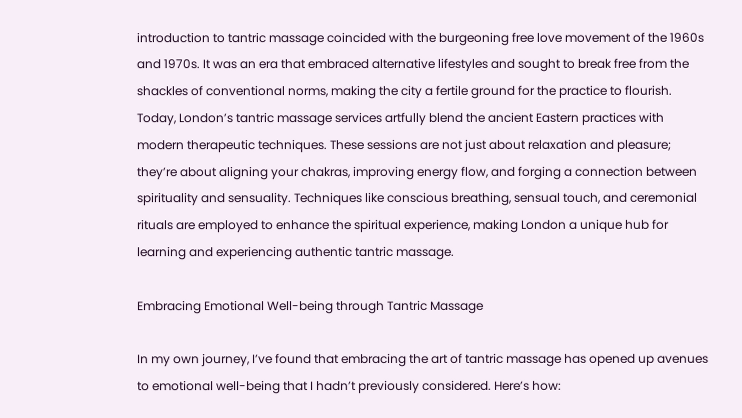introduction to tantric massage coincided with the burgeoning free love movement of the 1960s and 1970s. It was an era that embraced alternative lifestyles and sought to break free from the shackles of conventional norms, making the city a fertile ground for the practice to flourish. Today, London’s tantric massage services artfully blend the ancient Eastern practices with modern therapeutic techniques. These sessions are not just about relaxation and pleasure; they’re about aligning your chakras, improving energy flow, and forging a connection between spirituality and sensuality. Techniques like conscious breathing, sensual touch, and ceremonial rituals are employed to enhance the spiritual experience, making London a unique hub for learning and experiencing authentic tantric massage.

Embracing Emotional Well-being through Tantric Massage

In my own journey, I’ve found that embracing the art of tantric massage has opened up avenues to emotional well-being that I hadn’t previously considered. Here’s how: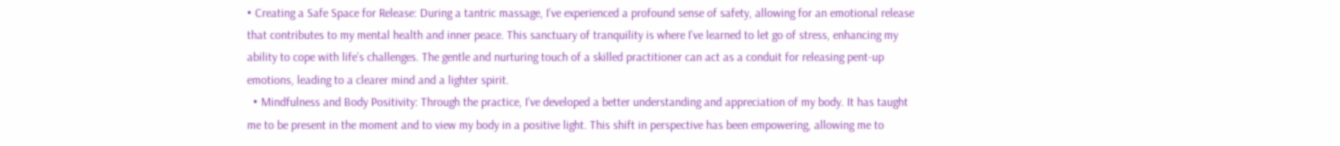• Creating a Safe Space for Release: During a tantric massage, I’ve experienced a profound sense of safety, allowing for an emotional release that contributes to my mental health and inner peace. This sanctuary of tranquility is where I’ve learned to let go of stress, enhancing my ability to cope with life’s challenges. The gentle and nurturing touch of a skilled practitioner can act as a conduit for releasing pent-up emotions, leading to a clearer mind and a lighter spirit.
  • Mindfulness and Body Positivity: Through the practice, I’ve developed a better understanding and appreciation of my body. It has taught me to be present in the moment and to view my body in a positive light. This shift in perspective has been empowering, allowing me to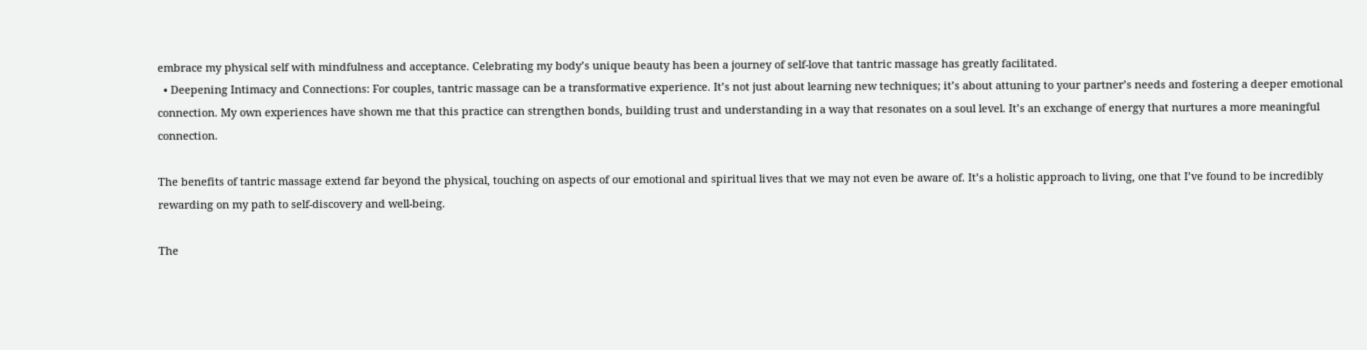embrace my physical self with mindfulness and acceptance. Celebrating my body’s unique beauty has been a journey of self-love that tantric massage has greatly facilitated.
  • Deepening Intimacy and Connections: For couples, tantric massage can be a transformative experience. It’s not just about learning new techniques; it’s about attuning to your partner’s needs and fostering a deeper emotional connection. My own experiences have shown me that this practice can strengthen bonds, building trust and understanding in a way that resonates on a soul level. It’s an exchange of energy that nurtures a more meaningful connection.

The benefits of tantric massage extend far beyond the physical, touching on aspects of our emotional and spiritual lives that we may not even be aware of. It’s a holistic approach to living, one that I’ve found to be incredibly rewarding on my path to self-discovery and well-being.

The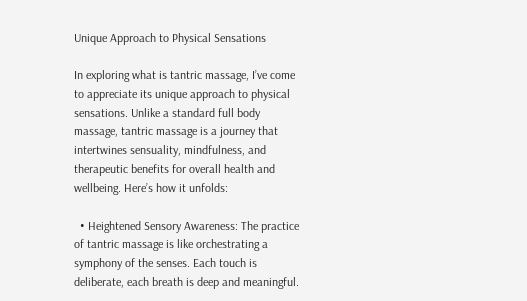Unique Approach to Physical Sensations

In exploring what is tantric massage, I’ve come to appreciate its unique approach to physical sensations. Unlike a standard full body massage, tantric massage is a journey that intertwines sensuality, mindfulness, and therapeutic benefits for overall health and wellbeing. Here’s how it unfolds:

  • Heightened Sensory Awareness: The practice of tantric massage is like orchestrating a symphony of the senses. Each touch is deliberate, each breath is deep and meaningful.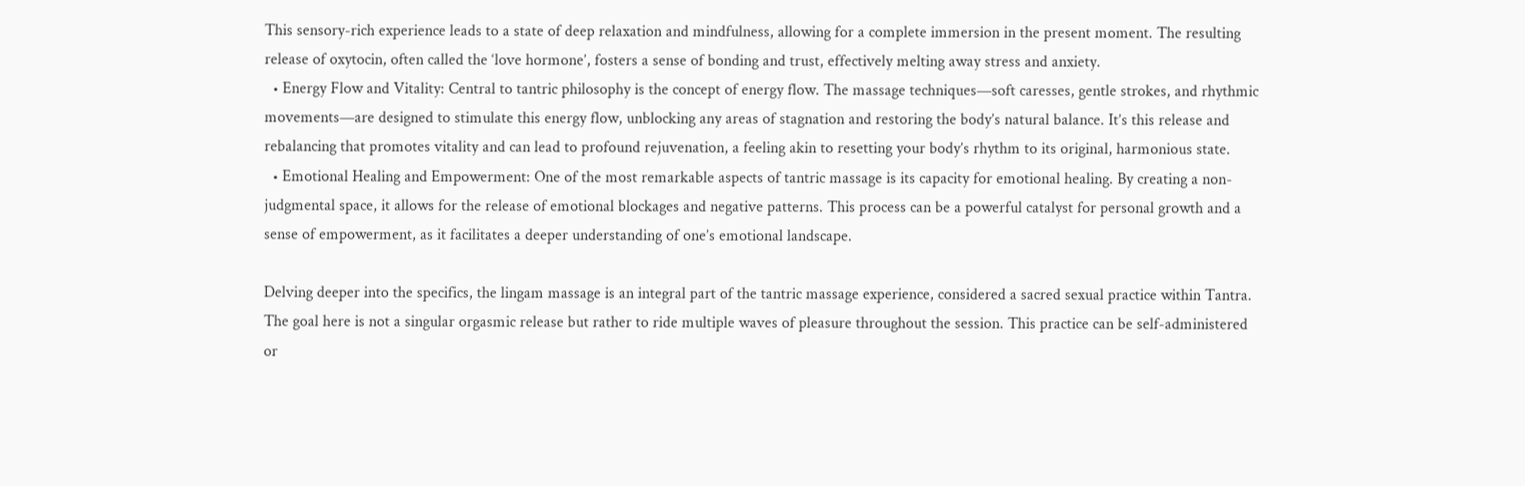This sensory-rich experience leads to a state of deep relaxation and mindfulness, allowing for a complete immersion in the present moment. The resulting release of oxytocin, often called the ‘love hormone’, fosters a sense of bonding and trust, effectively melting away stress and anxiety.
  • Energy Flow and Vitality: Central to tantric philosophy is the concept of energy flow. The massage techniques—soft caresses, gentle strokes, and rhythmic movements—are designed to stimulate this energy flow, unblocking any areas of stagnation and restoring the body’s natural balance. It’s this release and rebalancing that promotes vitality and can lead to profound rejuvenation, a feeling akin to resetting your body’s rhythm to its original, harmonious state.
  • Emotional Healing and Empowerment: One of the most remarkable aspects of tantric massage is its capacity for emotional healing. By creating a non-judgmental space, it allows for the release of emotional blockages and negative patterns. This process can be a powerful catalyst for personal growth and a sense of empowerment, as it facilitates a deeper understanding of one’s emotional landscape.

Delving deeper into the specifics, the lingam massage is an integral part of the tantric massage experience, considered a sacred sexual practice within Tantra. The goal here is not a singular orgasmic release but rather to ride multiple waves of pleasure throughout the session. This practice can be self-administered or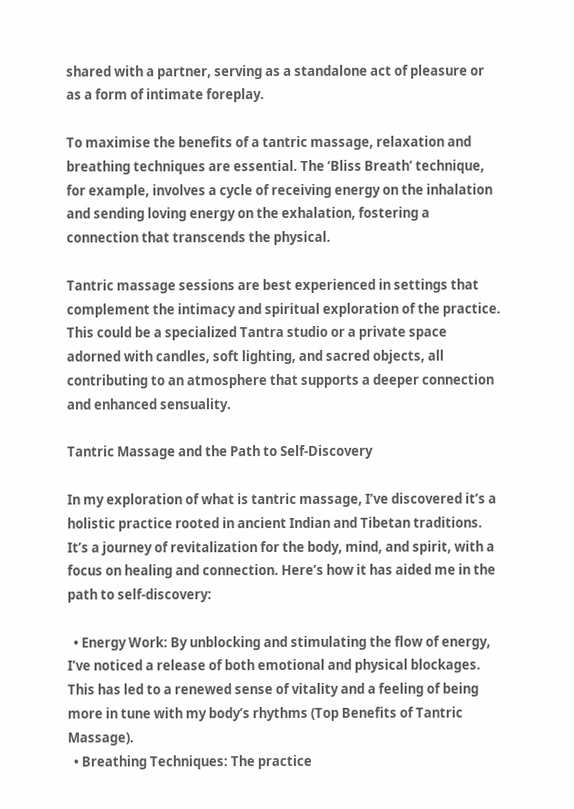shared with a partner, serving as a standalone act of pleasure or as a form of intimate foreplay.

To maximise the benefits of a tantric massage, relaxation and breathing techniques are essential. The ‘Bliss Breath’ technique, for example, involves a cycle of receiving energy on the inhalation and sending loving energy on the exhalation, fostering a connection that transcends the physical.

Tantric massage sessions are best experienced in settings that complement the intimacy and spiritual exploration of the practice. This could be a specialized Tantra studio or a private space adorned with candles, soft lighting, and sacred objects, all contributing to an atmosphere that supports a deeper connection and enhanced sensuality.

Tantric Massage and the Path to Self-Discovery

In my exploration of what is tantric massage, I’ve discovered it’s a holistic practice rooted in ancient Indian and Tibetan traditions. It’s a journey of revitalization for the body, mind, and spirit, with a focus on healing and connection. Here’s how it has aided me in the path to self-discovery:

  • Energy Work: By unblocking and stimulating the flow of energy, I’ve noticed a release of both emotional and physical blockages. This has led to a renewed sense of vitality and a feeling of being more in tune with my body’s rhythms (Top Benefits of Tantric Massage).
  • Breathing Techniques: The practice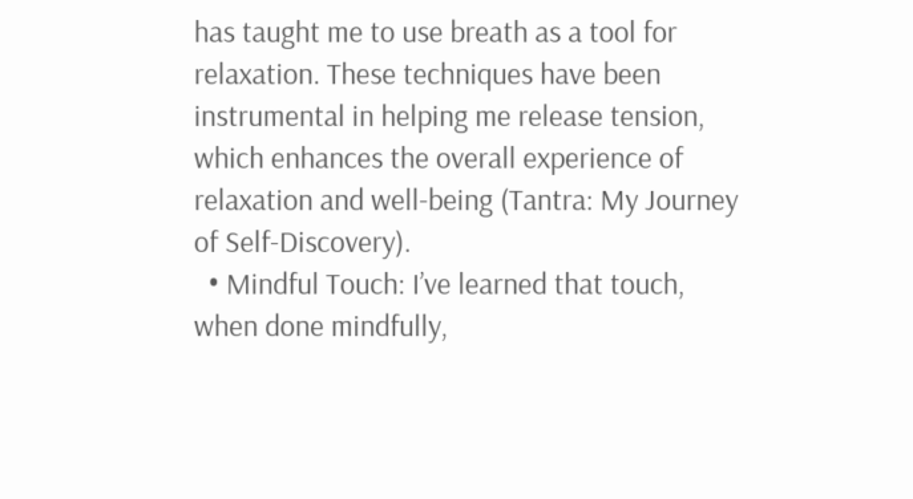has taught me to use breath as a tool for relaxation. These techniques have been instrumental in helping me release tension, which enhances the overall experience of relaxation and well-being (Tantra: My Journey of Self-Discovery).
  • Mindful Touch: I’ve learned that touch, when done mindfully,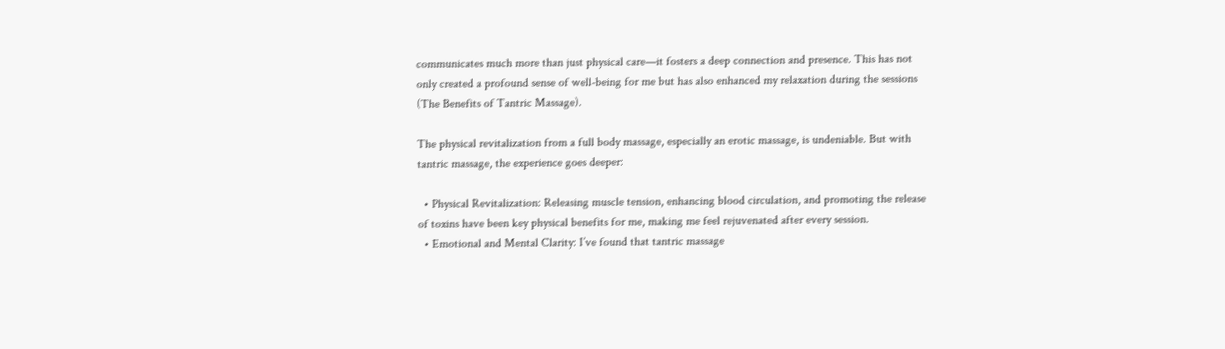communicates much more than just physical care—it fosters a deep connection and presence. This has not only created a profound sense of well-being for me but has also enhanced my relaxation during the sessions (The Benefits of Tantric Massage).

The physical revitalization from a full body massage, especially an erotic massage, is undeniable. But with tantric massage, the experience goes deeper:

  • Physical Revitalization: Releasing muscle tension, enhancing blood circulation, and promoting the release of toxins have been key physical benefits for me, making me feel rejuvenated after every session.
  • Emotional and Mental Clarity: I’ve found that tantric massage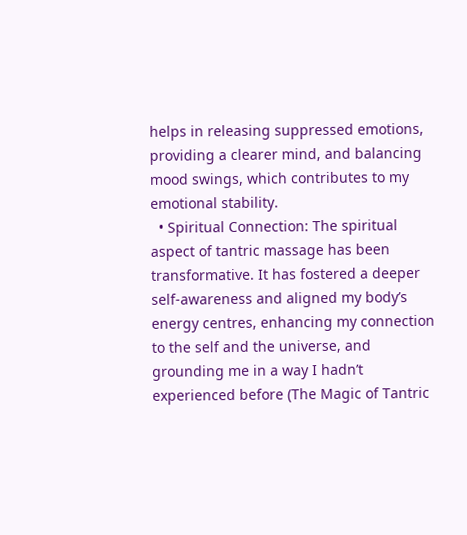helps in releasing suppressed emotions, providing a clearer mind, and balancing mood swings, which contributes to my emotional stability.
  • Spiritual Connection: The spiritual aspect of tantric massage has been transformative. It has fostered a deeper self-awareness and aligned my body’s energy centres, enhancing my connection to the self and the universe, and grounding me in a way I hadn’t experienced before (The Magic of Tantric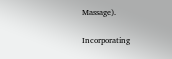Massage).

Incorporating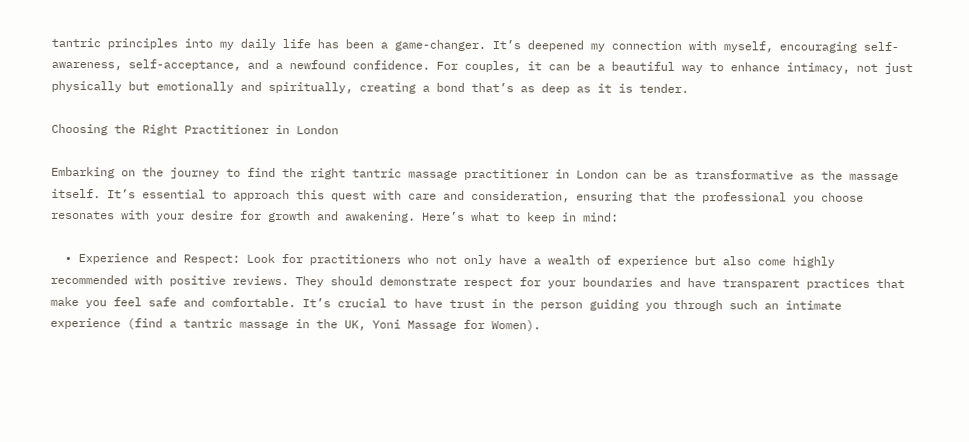tantric principles into my daily life has been a game-changer. It’s deepened my connection with myself, encouraging self-awareness, self-acceptance, and a newfound confidence. For couples, it can be a beautiful way to enhance intimacy, not just physically but emotionally and spiritually, creating a bond that’s as deep as it is tender.

Choosing the Right Practitioner in London

Embarking on the journey to find the right tantric massage practitioner in London can be as transformative as the massage itself. It’s essential to approach this quest with care and consideration, ensuring that the professional you choose resonates with your desire for growth and awakening. Here’s what to keep in mind:

  • Experience and Respect: Look for practitioners who not only have a wealth of experience but also come highly recommended with positive reviews. They should demonstrate respect for your boundaries and have transparent practices that make you feel safe and comfortable. It’s crucial to have trust in the person guiding you through such an intimate experience (find a tantric massage in the UK, Yoni Massage for Women).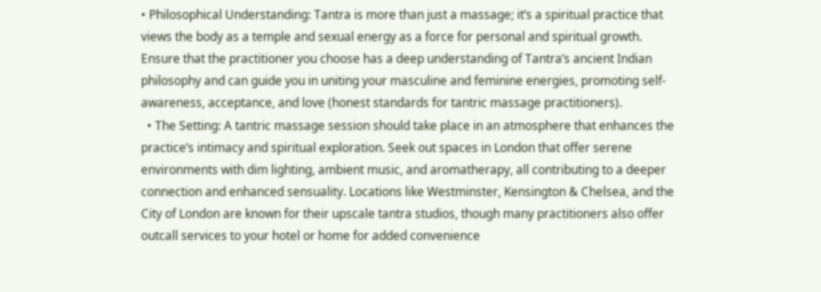• Philosophical Understanding: Tantra is more than just a massage; it’s a spiritual practice that views the body as a temple and sexual energy as a force for personal and spiritual growth. Ensure that the practitioner you choose has a deep understanding of Tantra’s ancient Indian philosophy and can guide you in uniting your masculine and feminine energies, promoting self-awareness, acceptance, and love (honest standards for tantric massage practitioners).
  • The Setting: A tantric massage session should take place in an atmosphere that enhances the practice’s intimacy and spiritual exploration. Seek out spaces in London that offer serene environments with dim lighting, ambient music, and aromatherapy, all contributing to a deeper connection and enhanced sensuality. Locations like Westminster, Kensington & Chelsea, and the City of London are known for their upscale tantra studios, though many practitioners also offer outcall services to your hotel or home for added convenience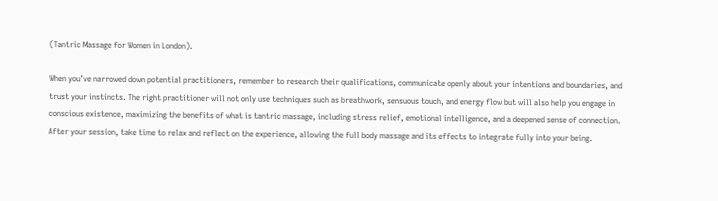(Tantric Massage for Women in London).

When you’ve narrowed down potential practitioners, remember to research their qualifications, communicate openly about your intentions and boundaries, and trust your instincts. The right practitioner will not only use techniques such as breathwork, sensuous touch, and energy flow but will also help you engage in conscious existence, maximizing the benefits of what is tantric massage, including stress relief, emotional intelligence, and a deepened sense of connection. After your session, take time to relax and reflect on the experience, allowing the full body massage and its effects to integrate fully into your being.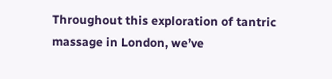Throughout this exploration of tantric massage in London, we’ve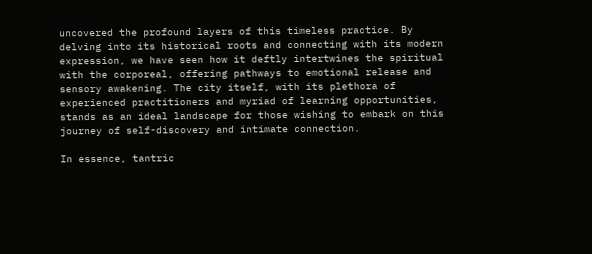uncovered the profound layers of this timeless practice. By delving into its historical roots and connecting with its modern expression, we have seen how it deftly intertwines the spiritual with the corporeal, offering pathways to emotional release and sensory awakening. The city itself, with its plethora of experienced practitioners and myriad of learning opportunities, stands as an ideal landscape for those wishing to embark on this journey of self-discovery and intimate connection.

In essence, tantric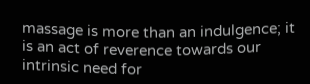massage is more than an indulgence; it is an act of reverence towards our intrinsic need for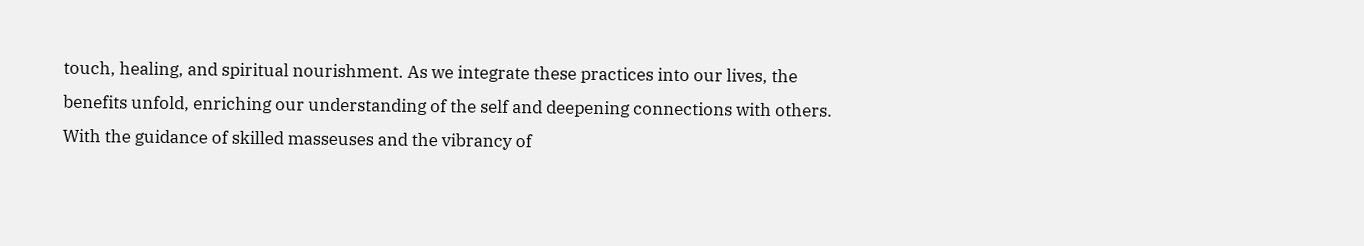touch, healing, and spiritual nourishment. As we integrate these practices into our lives, the benefits unfold, enriching our understanding of the self and deepening connections with others. With the guidance of skilled masseuses and the vibrancy of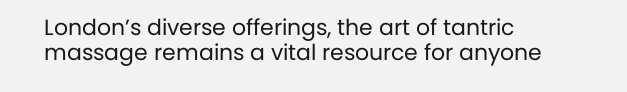London’s diverse offerings, the art of tantric massage remains a vital resource for anyone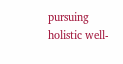pursuing holistic well-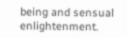being and sensual enlightenment.